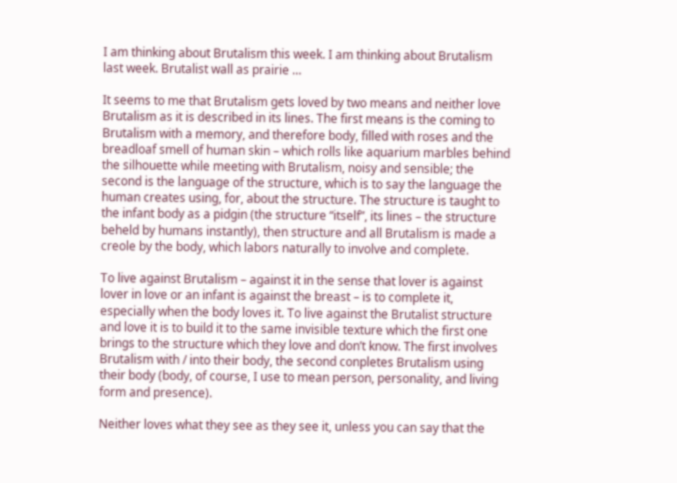I am thinking about Brutalism this week. I am thinking about Brutalism last week. Brutalist wall as prairie …

It seems to me that Brutalism gets loved by two means and neither love Brutalism as it is described in its lines. The first means is the coming to Brutalism with a memory, and therefore body, filled with roses and the breadloaf smell of human skin – which rolls like aquarium marbles behind the silhouette while meeting with Brutalism, noisy and sensible; the second is the language of the structure, which is to say the language the human creates using, for, about the structure. The structure is taught to the infant body as a pidgin (the structure “itself”, its lines – the structure beheld by humans instantly), then structure and all Brutalism is made a creole by the body, which labors naturally to involve and complete.

To live against Brutalism – against it in the sense that lover is against lover in love or an infant is against the breast – is to complete it, especially when the body loves it. To live against the Brutalist structure and love it is to build it to the same invisible texture which the first one brings to the structure which they love and don’t know. The first involves Brutalism with / into their body, the second conpletes Brutalism using their body (body, of course, I use to mean person, personality, and living form and presence).

Neither loves what they see as they see it, unless you can say that the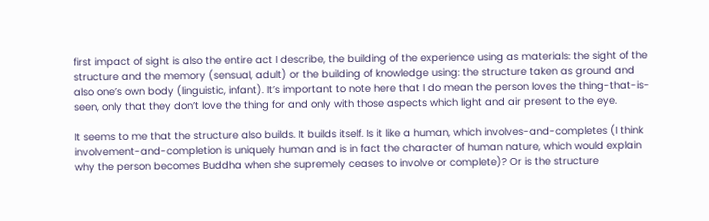first impact of sight is also the entire act I describe, the building of the experience using as materials: the sight of the structure and the memory (sensual, adult) or the building of knowledge using: the structure taken as ground and also one’s own body (linguistic, infant). It’s important to note here that I do mean the person loves the thing-that-is-seen, only that they don’t love the thing for and only with those aspects which light and air present to the eye.

It seems to me that the structure also builds. It builds itself. Is it like a human, which involves-and-completes (I think involvement-and-completion is uniquely human and is in fact the character of human nature, which would explain why the person becomes Buddha when she supremely ceases to involve or complete)? Or is the structure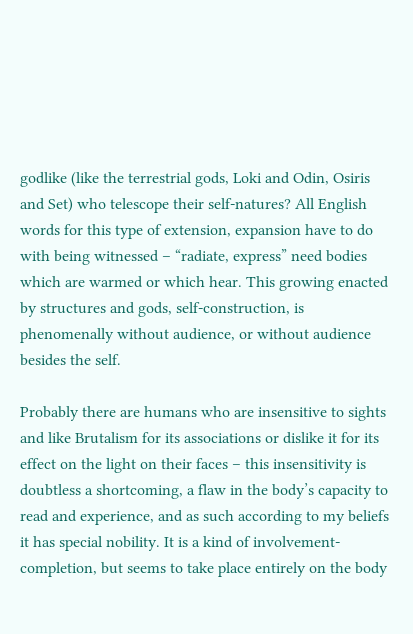godlike (like the terrestrial gods, Loki and Odin, Osiris and Set) who telescope their self-natures? All English words for this type of extension, expansion have to do with being witnessed – “radiate, express” need bodies which are warmed or which hear. This growing enacted by structures and gods, self-construction, is phenomenally without audience, or without audience besides the self.

Probably there are humans who are insensitive to sights and like Brutalism for its associations or dislike it for its effect on the light on their faces – this insensitivity is doubtless a shortcoming, a flaw in the body’s capacity to read and experience, and as such according to my beliefs it has special nobility. It is a kind of involvement-completion, but seems to take place entirely on the body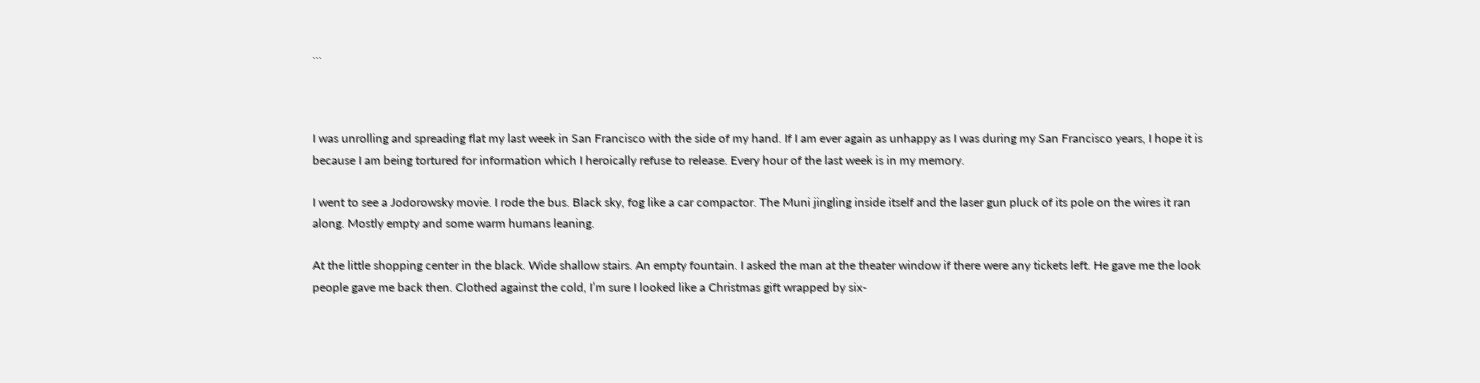…



I was unrolling and spreading flat my last week in San Francisco with the side of my hand. If I am ever again as unhappy as I was during my San Francisco years, I hope it is because I am being tortured for information which I heroically refuse to release. Every hour of the last week is in my memory.

I went to see a Jodorowsky movie. I rode the bus. Black sky, fog like a car compactor. The Muni jingling inside itself and the laser gun pluck of its pole on the wires it ran along. Mostly empty and some warm humans leaning.

At the little shopping center in the black. Wide shallow stairs. An empty fountain. I asked the man at the theater window if there were any tickets left. He gave me the look people gave me back then. Clothed against the cold, I’m sure I looked like a Christmas gift wrapped by six-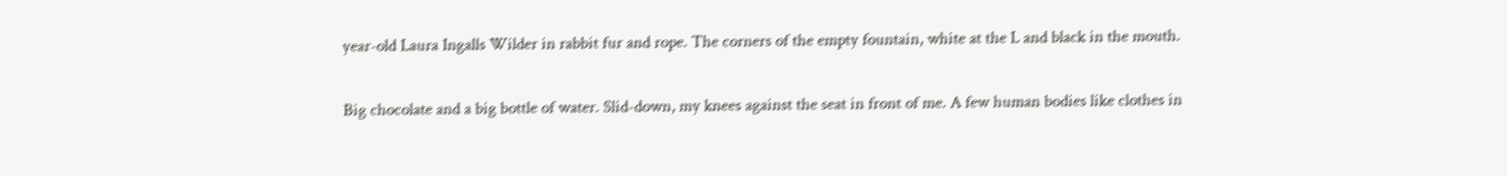year-old Laura Ingalls Wilder in rabbit fur and rope. The corners of the empty fountain, white at the L and black in the mouth.

Big chocolate and a big bottle of water. Slid-down, my knees against the seat in front of me. A few human bodies like clothes in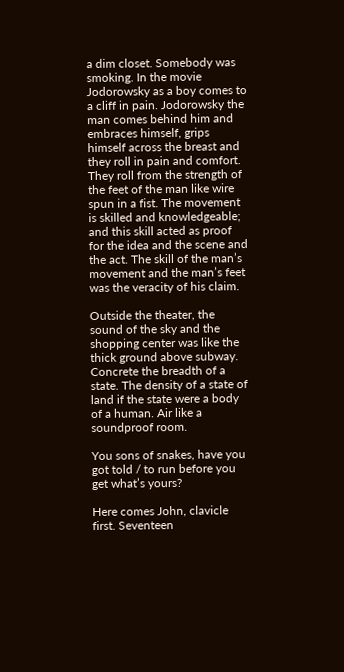a dim closet. Somebody was smoking. In the movie Jodorowsky as a boy comes to a cliff in pain. Jodorowsky the man comes behind him and embraces himself, grips himself across the breast and they roll in pain and comfort. They roll from the strength of the feet of the man like wire spun in a fist. The movement is skilled and knowledgeable; and this skill acted as proof for the idea and the scene and the act. The skill of the man’s movement and the man’s feet was the veracity of his claim.

Outside the theater, the sound of the sky and the shopping center was like the thick ground above subway. Concrete the breadth of a state. The density of a state of land if the state were a body of a human. Air like a soundproof room.

You sons of snakes, have you got told / to run before you get what’s yours?

Here comes John, clavicle first. Seventeen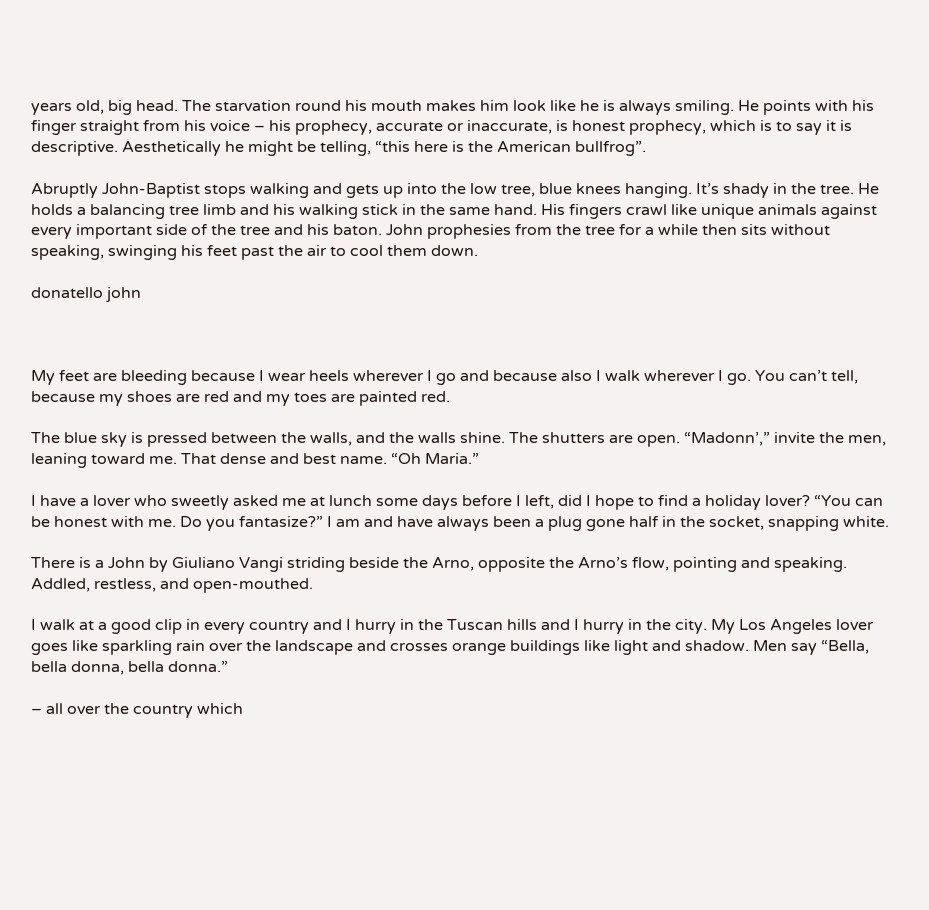years old, big head. The starvation round his mouth makes him look like he is always smiling. He points with his finger straight from his voice – his prophecy, accurate or inaccurate, is honest prophecy, which is to say it is descriptive. Aesthetically he might be telling, “this here is the American bullfrog”.

Abruptly John-Baptist stops walking and gets up into the low tree, blue knees hanging. It’s shady in the tree. He holds a balancing tree limb and his walking stick in the same hand. His fingers crawl like unique animals against every important side of the tree and his baton. John prophesies from the tree for a while then sits without speaking, swinging his feet past the air to cool them down.

donatello john



My feet are bleeding because I wear heels wherever I go and because also I walk wherever I go. You can’t tell, because my shoes are red and my toes are painted red.

The blue sky is pressed between the walls, and the walls shine. The shutters are open. “Madonn’,” invite the men, leaning toward me. That dense and best name. “Oh Maria.”

I have a lover who sweetly asked me at lunch some days before I left, did I hope to find a holiday lover? “You can be honest with me. Do you fantasize?” I am and have always been a plug gone half in the socket, snapping white.

There is a John by Giuliano Vangi striding beside the Arno, opposite the Arno’s flow, pointing and speaking. Addled, restless, and open-mouthed.

I walk at a good clip in every country and I hurry in the Tuscan hills and I hurry in the city. My Los Angeles lover goes like sparkling rain over the landscape and crosses orange buildings like light and shadow. Men say “Bella, bella donna, bella donna.”

– all over the country which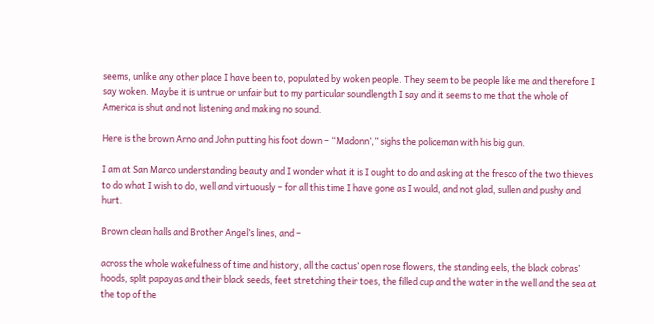seems, unlike any other place I have been to, populated by woken people. They seem to be people like me and therefore I say woken. Maybe it is untrue or unfair but to my particular soundlength I say and it seems to me that the whole of America is shut and not listening and making no sound.

Here is the brown Arno and John putting his foot down – “Madonn’,” sighs the policeman with his big gun.

I am at San Marco understanding beauty and I wonder what it is I ought to do and asking at the fresco of the two thieves to do what I wish to do, well and virtuously – for all this time I have gone as I would, and not glad, sullen and pushy and hurt.

Brown clean halls and Brother Angel’s lines, and –

across the whole wakefulness of time and history, all the cactus’ open rose flowers, the standing eels, the black cobras’ hoods, split papayas and their black seeds, feet stretching their toes, the filled cup and the water in the well and the sea at the top of the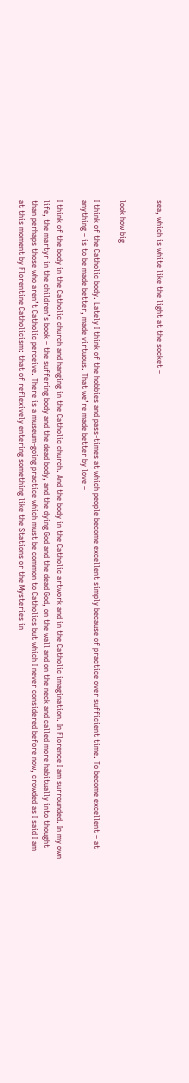sea, which is white like the light at the socket –


look how big

I think of the Catholic body. Lately I think of the hobbies and pass-times at which people become excellent simply because of practice over sufficient time. To become excellent – at anything – is to be made better, made virtuous. That we’re made better by love –

I think of the body in the Catholic church and hanging in the Catholic church. And the body in the Catholic artwork and in the Catholic imagination. In Florence I am surrounded. In my own life, the martyr in the children’s book – the suffering body and the dead body, and the dying God and the dead God, on the wall and on the neck and called more habitually into thought than perhaps those who aren’t Catholic perceive. There is a museum-going practice which must be common to Catholics but which I never considered before now, crowded as I said I am at this moment by Florentine Catholicism: that of reflexively entering something like the Stations or the Mysteries in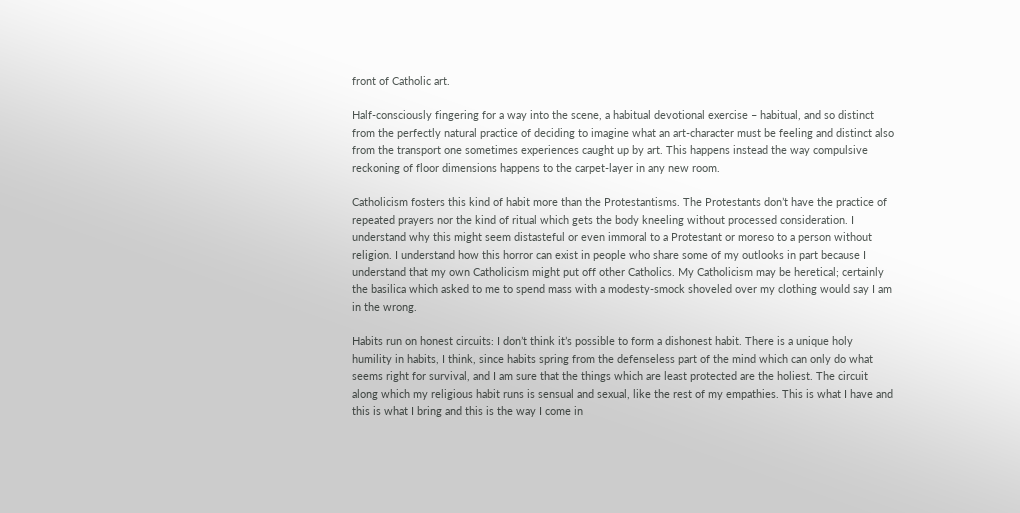front of Catholic art.

Half-consciously fingering for a way into the scene, a habitual devotional exercise – habitual, and so distinct from the perfectly natural practice of deciding to imagine what an art-character must be feeling and distinct also from the transport one sometimes experiences caught up by art. This happens instead the way compulsive reckoning of floor dimensions happens to the carpet-layer in any new room.

Catholicism fosters this kind of habit more than the Protestantisms. The Protestants don’t have the practice of repeated prayers nor the kind of ritual which gets the body kneeling without processed consideration. I understand why this might seem distasteful or even immoral to a Protestant or moreso to a person without religion. I understand how this horror can exist in people who share some of my outlooks in part because I understand that my own Catholicism might put off other Catholics. My Catholicism may be heretical; certainly the basilica which asked to me to spend mass with a modesty-smock shoveled over my clothing would say I am in the wrong.

Habits run on honest circuits: I don’t think it’s possible to form a dishonest habit. There is a unique holy humility in habits, I think, since habits spring from the defenseless part of the mind which can only do what seems right for survival, and I am sure that the things which are least protected are the holiest. The circuit along which my religious habit runs is sensual and sexual, like the rest of my empathies. This is what I have and this is what I bring and this is the way I come in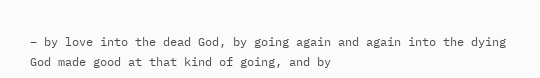– by love into the dead God, by going again and again into the dying God made good at that kind of going, and by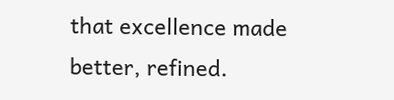that excellence made better, refined.